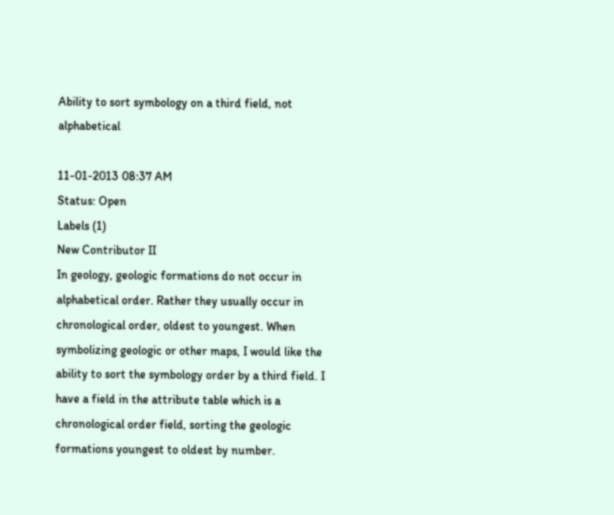Ability to sort symbology on a third field, not alphabetical

11-01-2013 08:37 AM
Status: Open
Labels (1)
New Contributor II
In geology, geologic formations do not occur in alphabetical order. Rather they usually occur in chronological order, oldest to youngest. When symbolizing geologic or other maps, I would like the ability to sort the symbology order by a third field. I have a field in the attribute table which is a chronological order field, sorting the geologic formations youngest to oldest by number.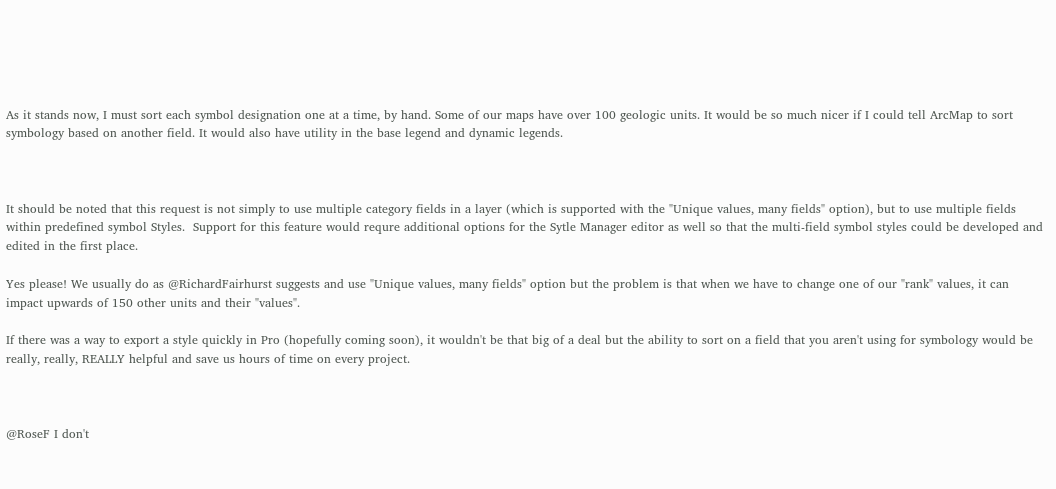As it stands now, I must sort each symbol designation one at a time, by hand. Some of our maps have over 100 geologic units. It would be so much nicer if I could tell ArcMap to sort symbology based on another field. It would also have utility in the base legend and dynamic legends.



It should be noted that this request is not simply to use multiple category fields in a layer (which is supported with the "Unique values, many fields" option), but to use multiple fields within predefined symbol Styles.  Support for this feature would requre additional options for the Sytle Manager editor as well so that the multi-field symbol styles could be developed and edited in the first place.

Yes please! We usually do as @RichardFairhurst suggests and use "Unique values, many fields" option but the problem is that when we have to change one of our "rank" values, it can impact upwards of 150 other units and their "values".

If there was a way to export a style quickly in Pro (hopefully coming soon), it wouldn't be that big of a deal but the ability to sort on a field that you aren't using for symbology would be really, really, REALLY helpful and save us hours of time on every project.



@RoseF I don't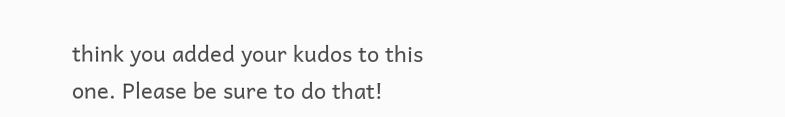think you added your kudos to this one. Please be sure to do that!